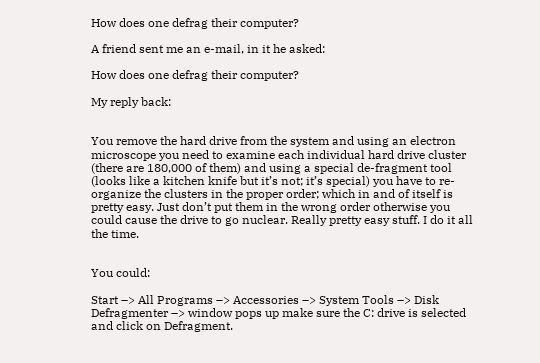How does one defrag their computer?

A friend sent me an e-mail, in it he asked:

How does one defrag their computer?

My reply back:


You remove the hard drive from the system and using an electron microscope you need to examine each individual hard drive cluster (there are 180,000 of them) and using a special de-fragment tool (looks like a kitchen knife but it’s not; it’s special) you have to re-organize the clusters in the proper order; which in and of itself is pretty easy. Just don’t put them in the wrong order otherwise you could cause the drive to go nuclear. Really pretty easy stuff. I do it all the time.


You could:

Start –> All Programs –> Accessories –> System Tools –> Disk Defragmenter –> window pops up make sure the C: drive is selected and click on Defragment.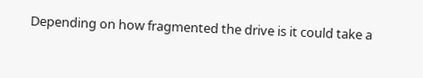Depending on how fragmented the drive is it could take a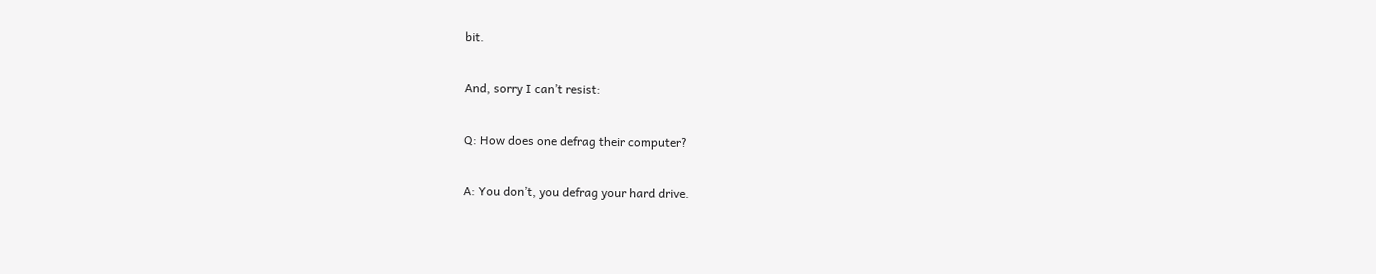bit.

And, sorry I can’t resist:

Q: How does one defrag their computer?

A: You don’t, you defrag your hard drive.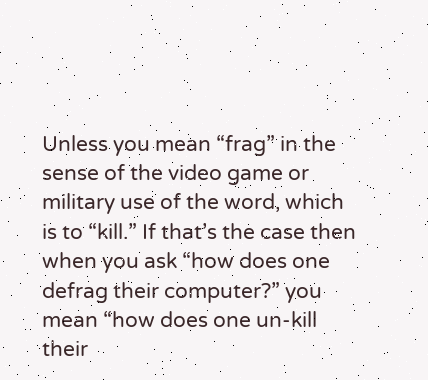Unless you mean “frag” in the sense of the video game or military use of the word, which is to “kill.” If that’s the case then when you ask “how does one defrag their computer?” you mean “how does one un-kill their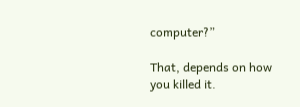computer?”

That, depends on how you killed it.